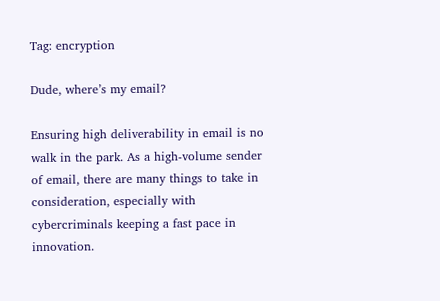Tag: encryption

Dude, where’s my email?

Ensuring high deliverability in email is no walk in the park. As a high-volume sender of email, there are many things to take in consideration, especially with cybercriminals keeping a fast pace in innovation.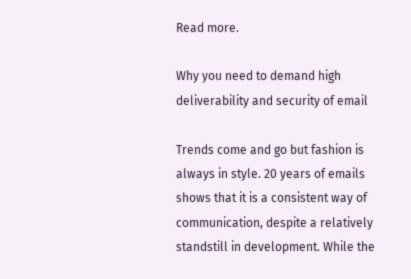Read more.

Why you need to demand high deliverability and security of email

Trends come and go but fashion is always in style. 20 years of emails shows that it is a consistent way of communication, despite a relatively standstill in development. While the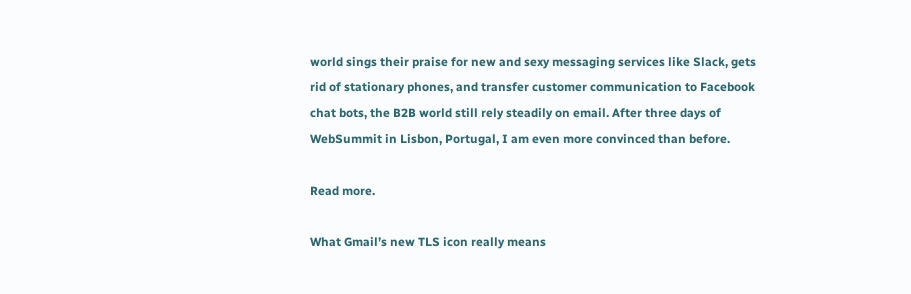world sings their praise for new and sexy messaging services like Slack, gets rid of stationary phones, and transfer customer communication to Facebook chat bots, the B2B world still rely steadily on email. After three days of WebSummit in Lisbon, Portugal, I am even more convinced than before.

Read more.

What Gmail’s new TLS icon really means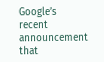Google’s recent announcement that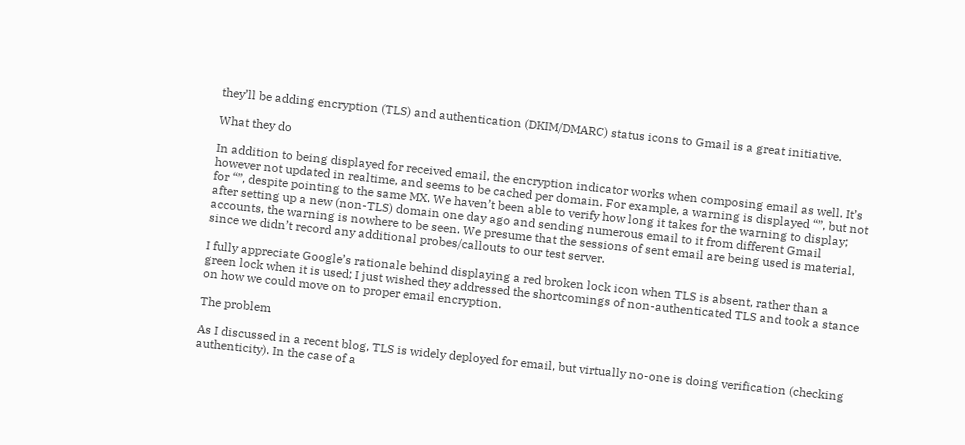they’ll be adding encryption (TLS) and authentication (DKIM/DMARC) status icons to Gmail is a great initiative.

What they do

In addition to being displayed for received email, the encryption indicator works when composing email as well. It’s however not updated in realtime, and seems to be cached per domain. For example, a warning is displayed “”, but not for “”, despite pointing to the same MX. We haven’t been able to verify how long it takes for the warning to display; after setting up a new (non-TLS) domain one day ago and sending numerous email to it from different Gmail accounts, the warning is nowhere to be seen. We presume that the sessions of sent email are being used is material, since we didn’t record any additional probes/callouts to our test server.

I fully appreciate Google’s rationale behind displaying a red broken lock icon when TLS is absent, rather than a green lock when it is used; I just wished they addressed the shortcomings of non-authenticated TLS and took a stance on how we could move on to proper email encryption.

The problem

As I discussed in a recent blog, TLS is widely deployed for email, but virtually no-one is doing verification (checking authenticity). In the case of a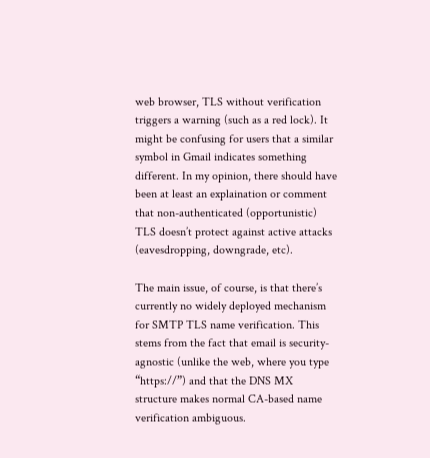web browser, TLS without verification triggers a warning (such as a red lock). It might be confusing for users that a similar symbol in Gmail indicates something different. In my opinion, there should have been at least an explaination or comment that non-authenticated (opportunistic) TLS doesn’t protect against active attacks (eavesdropping, downgrade, etc).

The main issue, of course, is that there’s currently no widely deployed mechanism for SMTP TLS name verification. This stems from the fact that email is security-agnostic (unlike the web, where you type “https://”) and that the DNS MX structure makes normal CA-based name verification ambiguous.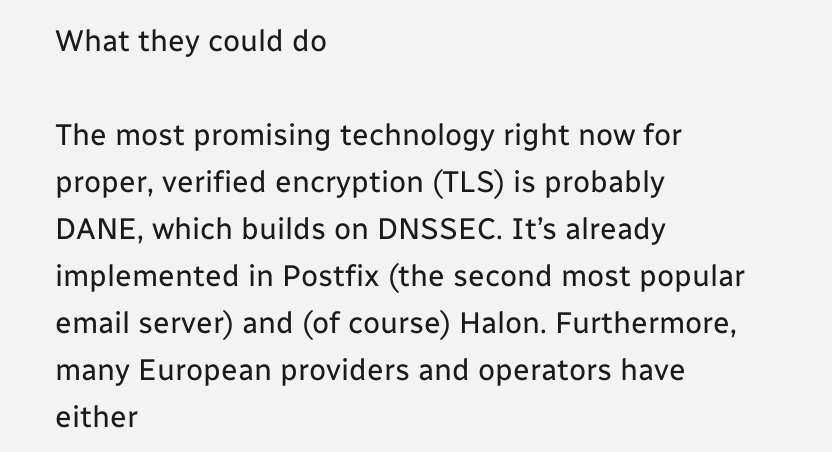What they could do

The most promising technology right now for proper, verified encryption (TLS) is probably DANE, which builds on DNSSEC. It’s already implemented in Postfix (the second most popular email server) and (of course) Halon. Furthermore, many European providers and operators have either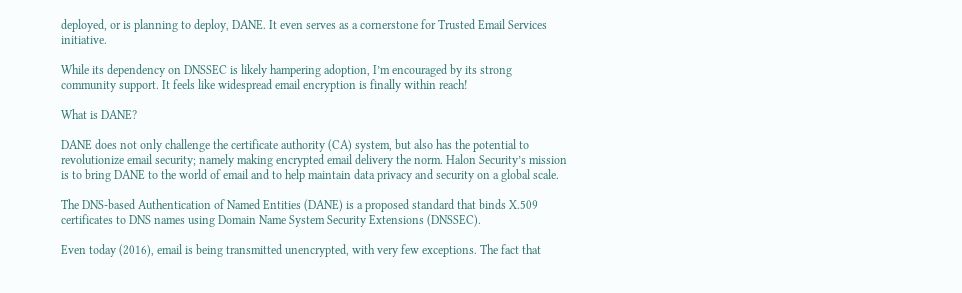deployed, or is planning to deploy, DANE. It even serves as a cornerstone for Trusted Email Services initiative.

While its dependency on DNSSEC is likely hampering adoption, I’m encouraged by its strong community support. It feels like widespread email encryption is finally within reach!

What is DANE?

DANE does not only challenge the certificate authority (CA) system, but also has the potential to revolutionize email security; namely making encrypted email delivery the norm. Halon Security’s mission is to bring DANE to the world of email and to help maintain data privacy and security on a global scale.

The DNS-based Authentication of Named Entities (DANE) is a proposed standard that binds X.509 certificates to DNS names using Domain Name System Security Extensions (DNSSEC).

Even today (2016), email is being transmitted unencrypted, with very few exceptions. The fact that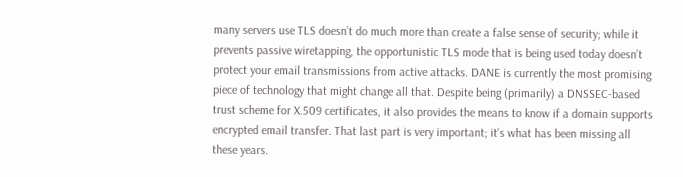many servers use TLS doesn’t do much more than create a false sense of security; while it prevents passive wiretapping, the opportunistic TLS mode that is being used today doesn’t protect your email transmissions from active attacks. DANE is currently the most promising piece of technology that might change all that. Despite being (primarily) a DNSSEC-based trust scheme for X.509 certificates, it also provides the means to know if a domain supports encrypted email transfer. That last part is very important; it’s what has been missing all these years.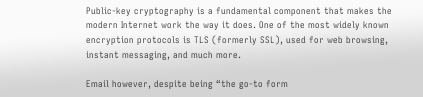Public-key cryptography is a fundamental component that makes the modern Internet work the way it does. One of the most widely known encryption protocols is TLS (formerly SSL), used for web browsing, instant messaging, and much more.

Email however, despite being “the go-to form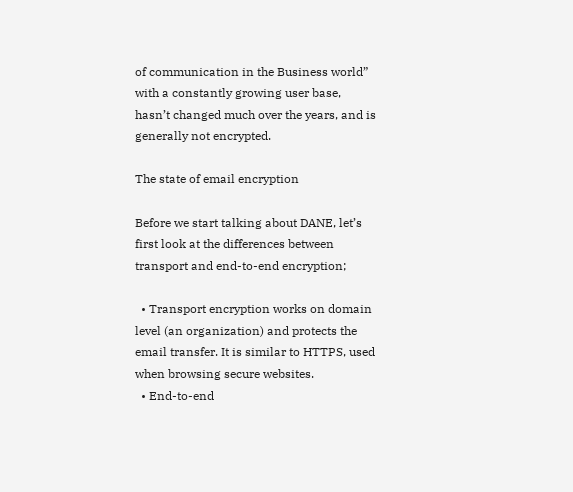of communication in the Business world” with a constantly growing user base, hasn’t changed much over the years, and is generally not encrypted.

The state of email encryption

Before we start talking about DANE, let’s first look at the differences between transport and end-to-end encryption;

  • Transport encryption works on domain level (an organization) and protects the email transfer. It is similar to HTTPS, used when browsing secure websites.
  • End-to-end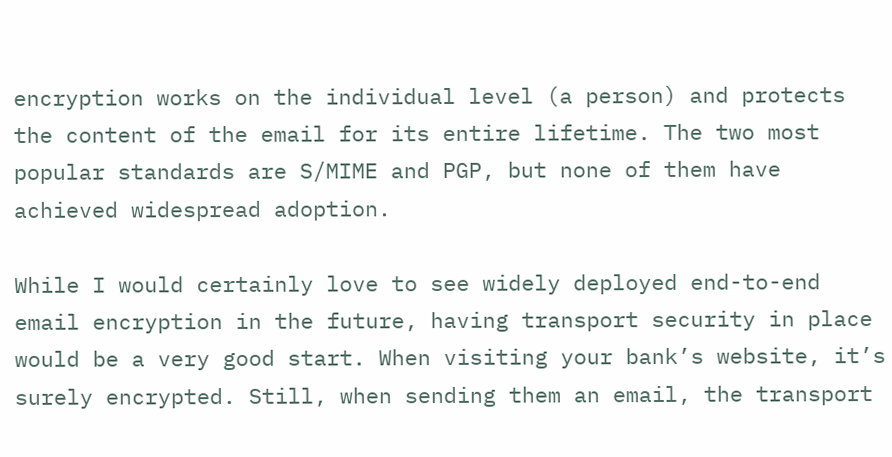encryption works on the individual level (a person) and protects the content of the email for its entire lifetime. The two most popular standards are S/MIME and PGP, but none of them have achieved widespread adoption.

While I would certainly love to see widely deployed end-to-end email encryption in the future, having transport security in place would be a very good start. When visiting your bank’s website, it’s surely encrypted. Still, when sending them an email, the transport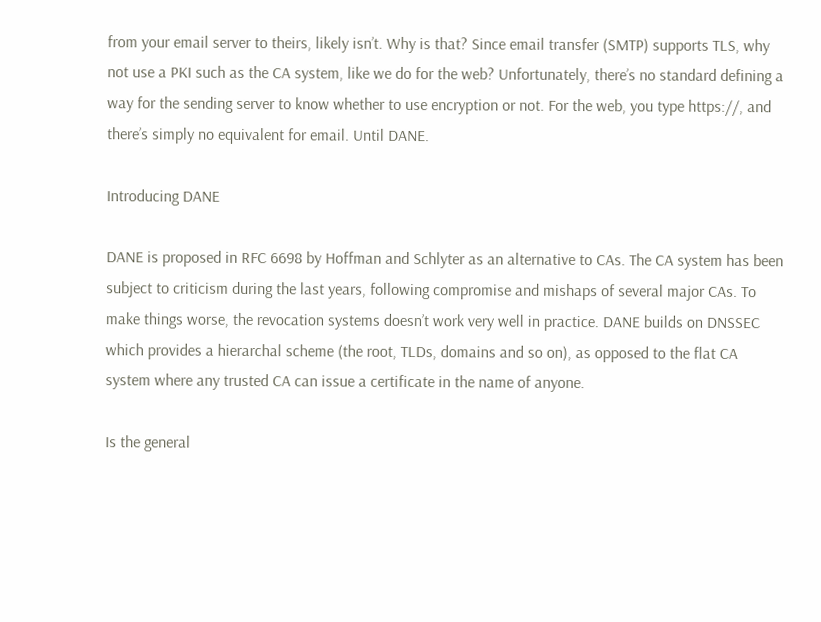from your email server to theirs, likely isn’t. Why is that? Since email transfer (SMTP) supports TLS, why not use a PKI such as the CA system, like we do for the web? Unfortunately, there’s no standard defining a way for the sending server to know whether to use encryption or not. For the web, you type https://, and there’s simply no equivalent for email. Until DANE.

Introducing DANE

DANE is proposed in RFC 6698 by Hoffman and Schlyter as an alternative to CAs. The CA system has been subject to criticism during the last years, following compromise and mishaps of several major CAs. To make things worse, the revocation systems doesn’t work very well in practice. DANE builds on DNSSEC which provides a hierarchal scheme (the root, TLDs, domains and so on), as opposed to the flat CA system where any trusted CA can issue a certificate in the name of anyone.

Is the general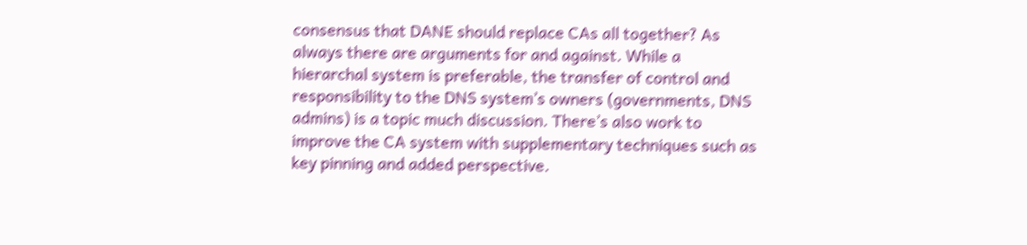consensus that DANE should replace CAs all together? As always there are arguments for and against. While a hierarchal system is preferable, the transfer of control and responsibility to the DNS system’s owners (governments, DNS admins) is a topic much discussion. There’s also work to improve the CA system with supplementary techniques such as key pinning and added perspective.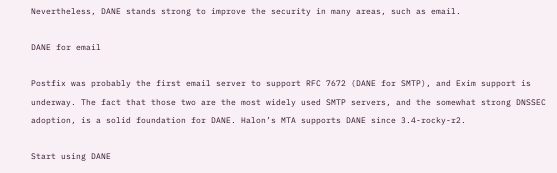Nevertheless, DANE stands strong to improve the security in many areas, such as email.

DANE for email

Postfix was probably the first email server to support RFC 7672 (DANE for SMTP), and Exim support is underway. The fact that those two are the most widely used SMTP servers, and the somewhat strong DNSSEC adoption, is a solid foundation for DANE. Halon’s MTA supports DANE since 3.4-rocky-r2.

Start using DANE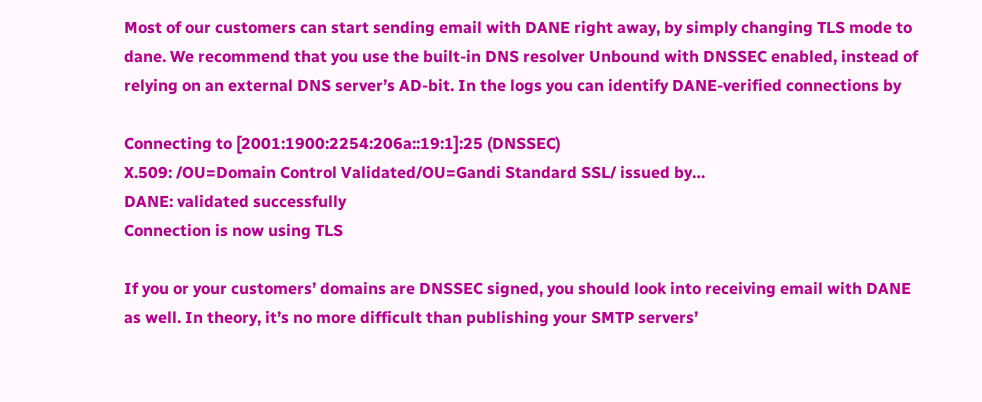Most of our customers can start sending email with DANE right away, by simply changing TLS mode to dane. We recommend that you use the built-in DNS resolver Unbound with DNSSEC enabled, instead of relying on an external DNS server’s AD-bit. In the logs you can identify DANE-verified connections by

Connecting to [2001:1900:2254:206a::19:1]:25 (DNSSEC)
X.509: /OU=Domain Control Validated/OU=Gandi Standard SSL/ issued by…
DANE: validated successfully
Connection is now using TLS

If you or your customers’ domains are DNSSEC signed, you should look into receiving email with DANE as well. In theory, it’s no more difficult than publishing your SMTP servers’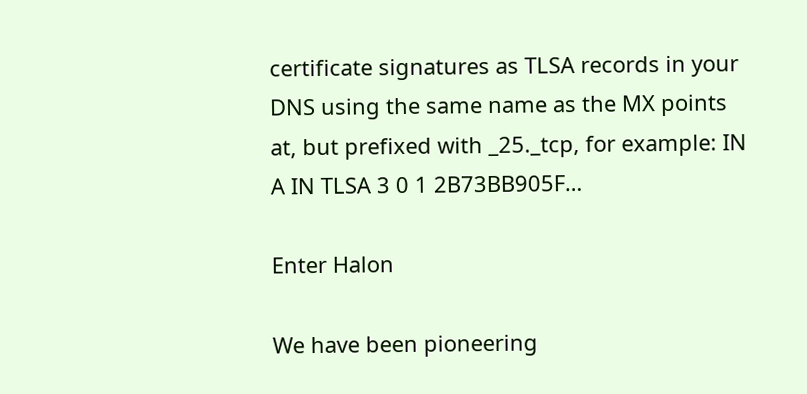certificate signatures as TLSA records in your DNS using the same name as the MX points at, but prefixed with _25._tcp, for example: IN A IN TLSA 3 0 1 2B73BB905F…

Enter Halon

We have been pioneering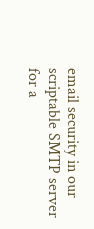email security in our scriptable SMTP server for a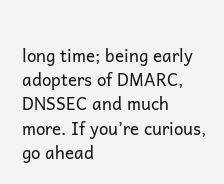long time; being early adopters of DMARC, DNSSEC and much more. If you’re curious, go ahead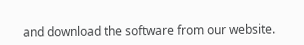and download the software from our website.